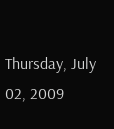Thursday, July 02, 2009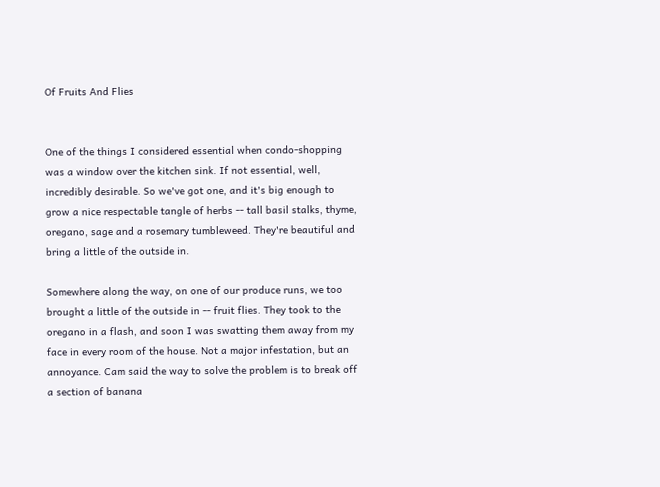Of Fruits And Flies


One of the things I considered essential when condo-shopping was a window over the kitchen sink. If not essential, well, incredibly desirable. So we've got one, and it's big enough to grow a nice respectable tangle of herbs -- tall basil stalks, thyme, oregano, sage and a rosemary tumbleweed. They're beautiful and bring a little of the outside in.

Somewhere along the way, on one of our produce runs, we too brought a little of the outside in -- fruit flies. They took to the oregano in a flash, and soon I was swatting them away from my face in every room of the house. Not a major infestation, but an annoyance. Cam said the way to solve the problem is to break off a section of banana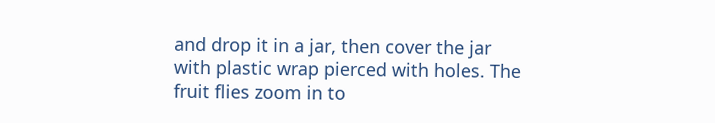and drop it in a jar, then cover the jar with plastic wrap pierced with holes. The fruit flies zoom in to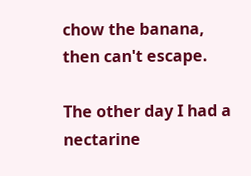chow the banana, then can't escape.

The other day I had a nectarine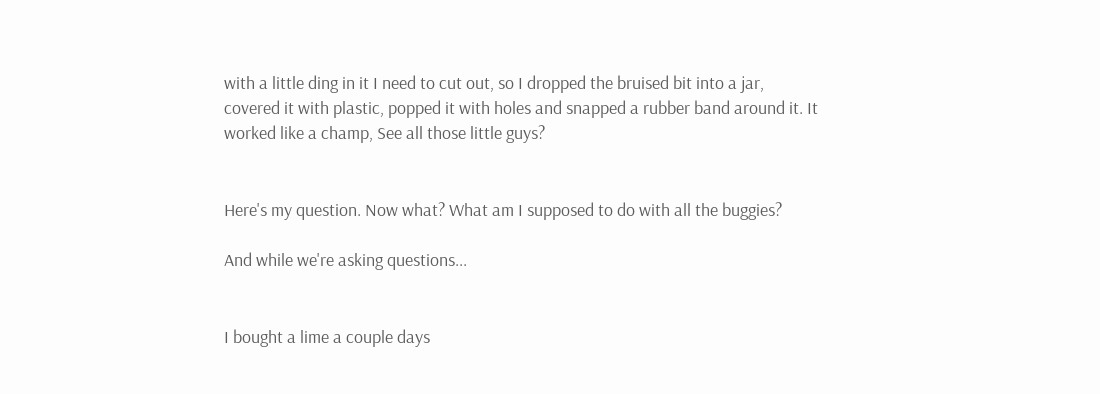with a little ding in it I need to cut out, so I dropped the bruised bit into a jar, covered it with plastic, popped it with holes and snapped a rubber band around it. It worked like a champ, See all those little guys?


Here's my question. Now what? What am I supposed to do with all the buggies?

And while we're asking questions...


I bought a lime a couple days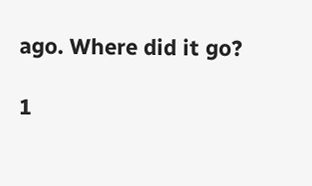ago. Where did it go?

1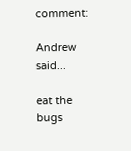comment:

Andrew said...

eat the bugs